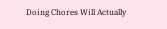Doing Chores Will Actually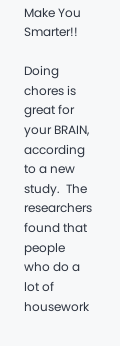Make You Smarter!!

Doing chores is great for your BRAIN, according to a new study.  The researchers found that people who do a lot of housework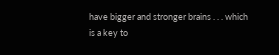have bigger and stronger brains . . . which is a key to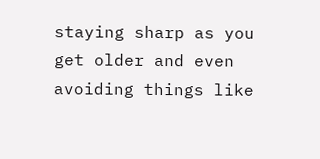staying sharp as you get older and even avoiding things like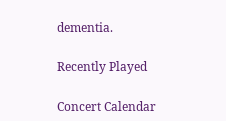dementia.

Recently Played

Concert Calendar